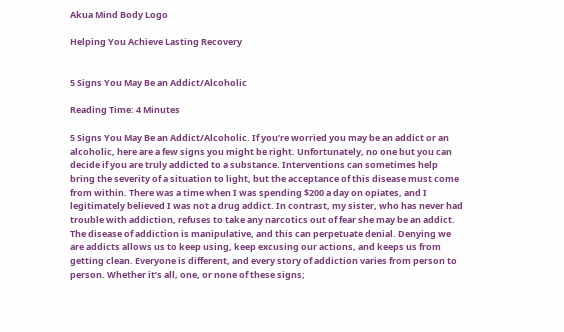Akua Mind Body Logo

Helping You Achieve Lasting Recovery


5 Signs You May Be an Addict/Alcoholic

Reading Time: 4 Minutes

5 Signs You May Be an Addict/Alcoholic. If you’re worried you may be an addict or an alcoholic, here are a few signs you might be right. Unfortunately, no one but you can decide if you are truly addicted to a substance. Interventions can sometimes help bring the severity of a situation to light, but the acceptance of this disease must come from within. There was a time when I was spending $200 a day on opiates, and I legitimately believed I was not a drug addict. In contrast, my sister, who has never had trouble with addiction, refuses to take any narcotics out of fear she may be an addict. The disease of addiction is manipulative, and this can perpetuate denial. Denying we are addicts allows us to keep using, keep excusing our actions, and keeps us from getting clean. Everyone is different, and every story of addiction varies from person to person. Whether it’s all, one, or none of these signs;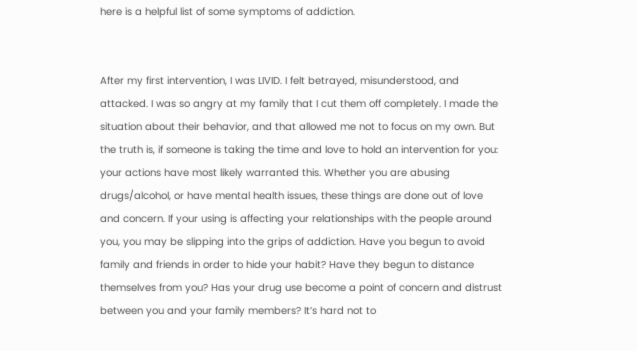here is a helpful list of some symptoms of addiction.


After my first intervention, I was LIVID. I felt betrayed, misunderstood, and attacked. I was so angry at my family that I cut them off completely. I made the situation about their behavior, and that allowed me not to focus on my own. But the truth is, if someone is taking the time and love to hold an intervention for you: your actions have most likely warranted this. Whether you are abusing drugs/alcohol, or have mental health issues, these things are done out of love and concern. If your using is affecting your relationships with the people around you, you may be slipping into the grips of addiction. Have you begun to avoid family and friends in order to hide your habit? Have they begun to distance themselves from you? Has your drug use become a point of concern and distrust between you and your family members? It’s hard not to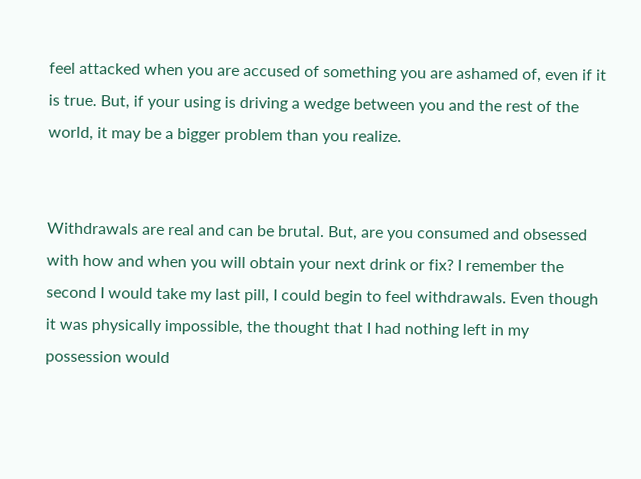feel attacked when you are accused of something you are ashamed of, even if it is true. But, if your using is driving a wedge between you and the rest of the world, it may be a bigger problem than you realize.


Withdrawals are real and can be brutal. But, are you consumed and obsessed with how and when you will obtain your next drink or fix? I remember the second I would take my last pill, I could begin to feel withdrawals. Even though it was physically impossible, the thought that I had nothing left in my possession would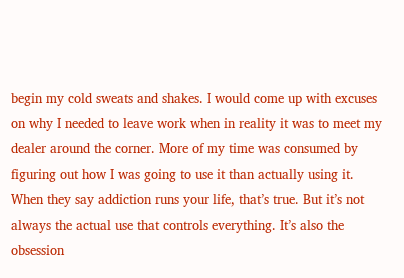begin my cold sweats and shakes. I would come up with excuses on why I needed to leave work when in reality it was to meet my dealer around the corner. More of my time was consumed by figuring out how I was going to use it than actually using it. When they say addiction runs your life, that’s true. But it’s not always the actual use that controls everything. It’s also the obsession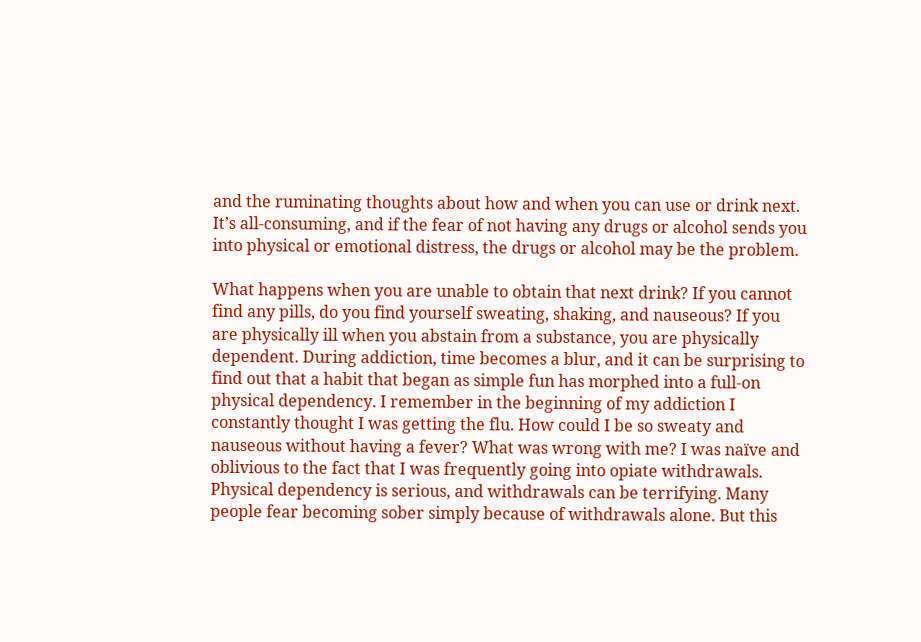and the ruminating thoughts about how and when you can use or drink next. It’s all-consuming, and if the fear of not having any drugs or alcohol sends you into physical or emotional distress, the drugs or alcohol may be the problem.

What happens when you are unable to obtain that next drink? If you cannot find any pills, do you find yourself sweating, shaking, and nauseous? If you are physically ill when you abstain from a substance, you are physically dependent. During addiction, time becomes a blur, and it can be surprising to find out that a habit that began as simple fun has morphed into a full-on physical dependency. I remember in the beginning of my addiction I constantly thought I was getting the flu. How could I be so sweaty and nauseous without having a fever? What was wrong with me? I was naïve and oblivious to the fact that I was frequently going into opiate withdrawals. Physical dependency is serious, and withdrawals can be terrifying. Many people fear becoming sober simply because of withdrawals alone. But this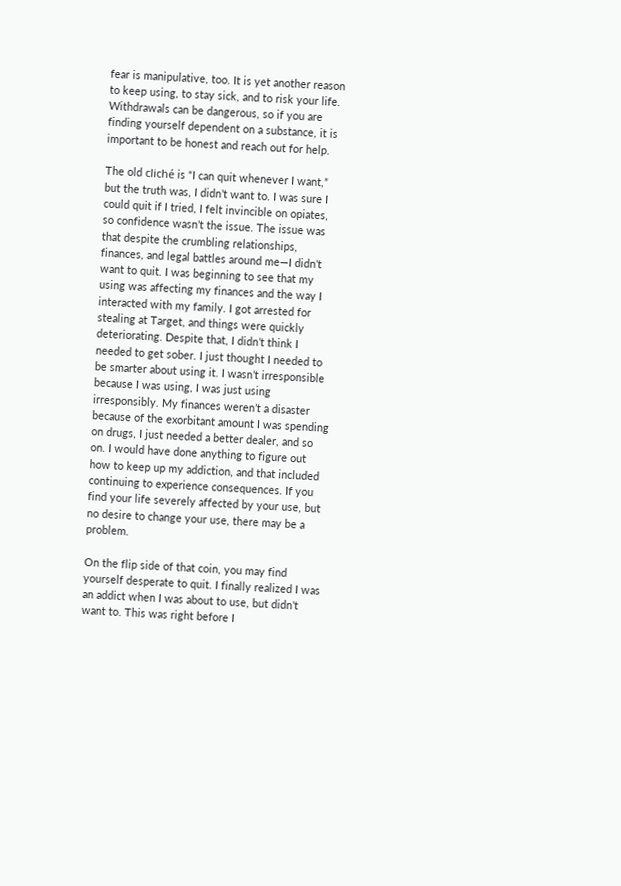fear is manipulative, too. It is yet another reason to keep using, to stay sick, and to risk your life. Withdrawals can be dangerous, so if you are finding yourself dependent on a substance, it is important to be honest and reach out for help.

The old cliché is “I can quit whenever I want,” but the truth was, I didn’t want to. I was sure I could quit if I tried, I felt invincible on opiates, so confidence wasn’t the issue. The issue was that despite the crumbling relationships, finances, and legal battles around me—I didn’t want to quit. I was beginning to see that my using was affecting my finances and the way I interacted with my family. I got arrested for stealing at Target, and things were quickly deteriorating. Despite that, I didn’t think I needed to get sober. I just thought I needed to be smarter about using it. I wasn’t irresponsible because I was using, I was just using irresponsibly. My finances weren’t a disaster because of the exorbitant amount I was spending on drugs, I just needed a better dealer, and so on. I would have done anything to figure out how to keep up my addiction, and that included continuing to experience consequences. If you find your life severely affected by your use, but no desire to change your use, there may be a problem.

On the flip side of that coin, you may find yourself desperate to quit. I finally realized I was an addict when I was about to use, but didn’t want to. This was right before I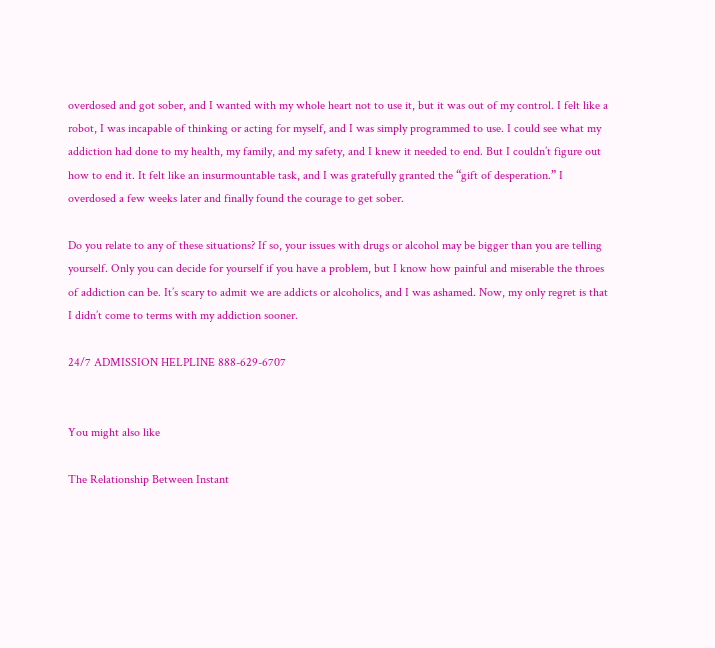overdosed and got sober, and I wanted with my whole heart not to use it, but it was out of my control. I felt like a robot, I was incapable of thinking or acting for myself, and I was simply programmed to use. I could see what my addiction had done to my health, my family, and my safety, and I knew it needed to end. But I couldn’t figure out how to end it. It felt like an insurmountable task, and I was gratefully granted the “gift of desperation.” I overdosed a few weeks later and finally found the courage to get sober.

Do you relate to any of these situations? If so, your issues with drugs or alcohol may be bigger than you are telling yourself. Only you can decide for yourself if you have a problem, but I know how painful and miserable the throes of addiction can be. It’s scary to admit we are addicts or alcoholics, and I was ashamed. Now, my only regret is that I didn’t come to terms with my addiction sooner.

24/7 ADMISSION HELPLINE 888-629-6707


You might also like

The Relationship Between Instant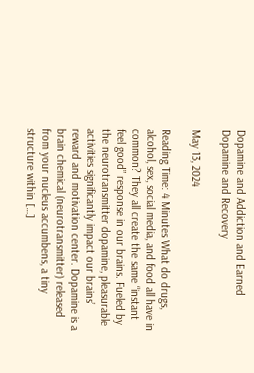Dopamine and Addiction and Earned Dopamine and Recovery

May 13, 2024

Reading Time: 4 Minutes What do drugs, alcohol, sex, social media, and food all have in common? They all create the same “instant feel good” response in our brains. Fueled by the neurotransmitter dopamine, pleasurable activities significantly impact our brains’ reward and motivation center. Dopamine is a brain chemical (neurotransmitter) released from your nucleus accumbens, a tiny structure within […]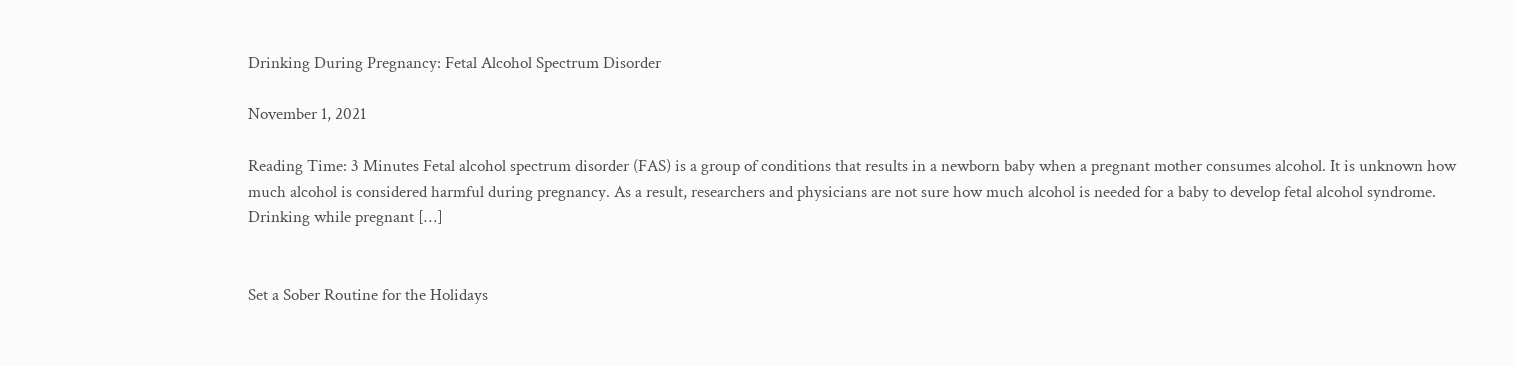Drinking During Pregnancy: Fetal Alcohol Spectrum Disorder

November 1, 2021

Reading Time: 3 Minutes Fetal alcohol spectrum disorder (FAS) is a group of conditions that results in a newborn baby when a pregnant mother consumes alcohol. It is unknown how much alcohol is considered harmful during pregnancy. As a result, researchers and physicians are not sure how much alcohol is needed for a baby to develop fetal alcohol syndrome. Drinking while pregnant […]


Set a Sober Routine for the Holidays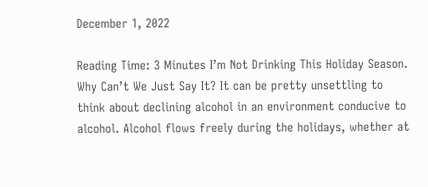December 1, 2022

Reading Time: 3 Minutes I’m Not Drinking This Holiday Season. Why Can’t We Just Say It? It can be pretty unsettling to think about declining alcohol in an environment conducive to alcohol. Alcohol flows freely during the holidays, whether at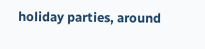holiday parties, around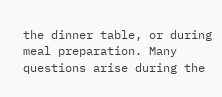the dinner table, or during meal preparation. Many questions arise during the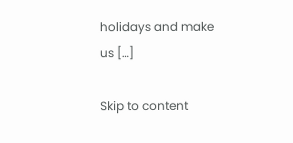holidays and make us […]

Skip to content